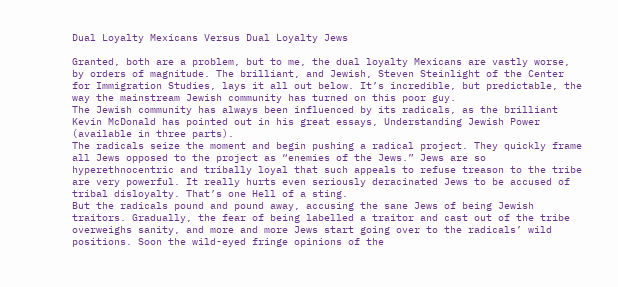Dual Loyalty Mexicans Versus Dual Loyalty Jews

Granted, both are a problem, but to me, the dual loyalty Mexicans are vastly worse, by orders of magnitude. The brilliant, and Jewish, Steven Steinlight of the Center for Immigration Studies, lays it all out below. It’s incredible, but predictable, the way the mainstream Jewish community has turned on this poor guy.
The Jewish community has always been influenced by its radicals, as the brilliant Kevin McDonald has pointed out in his great essays, Understanding Jewish Power (available in three parts).
The radicals seize the moment and begin pushing a radical project. They quickly frame all Jews opposed to the project as “enemies of the Jews.” Jews are so hyperethnocentric and tribally loyal that such appeals to refuse treason to the tribe are very powerful. It really hurts even seriously deracinated Jews to be accused of tribal disloyalty. That’s one Hell of a sting.
But the radicals pound and pound away, accusing the sane Jews of being Jewish traitors. Gradually, the fear of being labelled a traitor and cast out of the tribe overweighs sanity, and more and more Jews start going over to the radicals’ wild positions. Soon the wild-eyed fringe opinions of the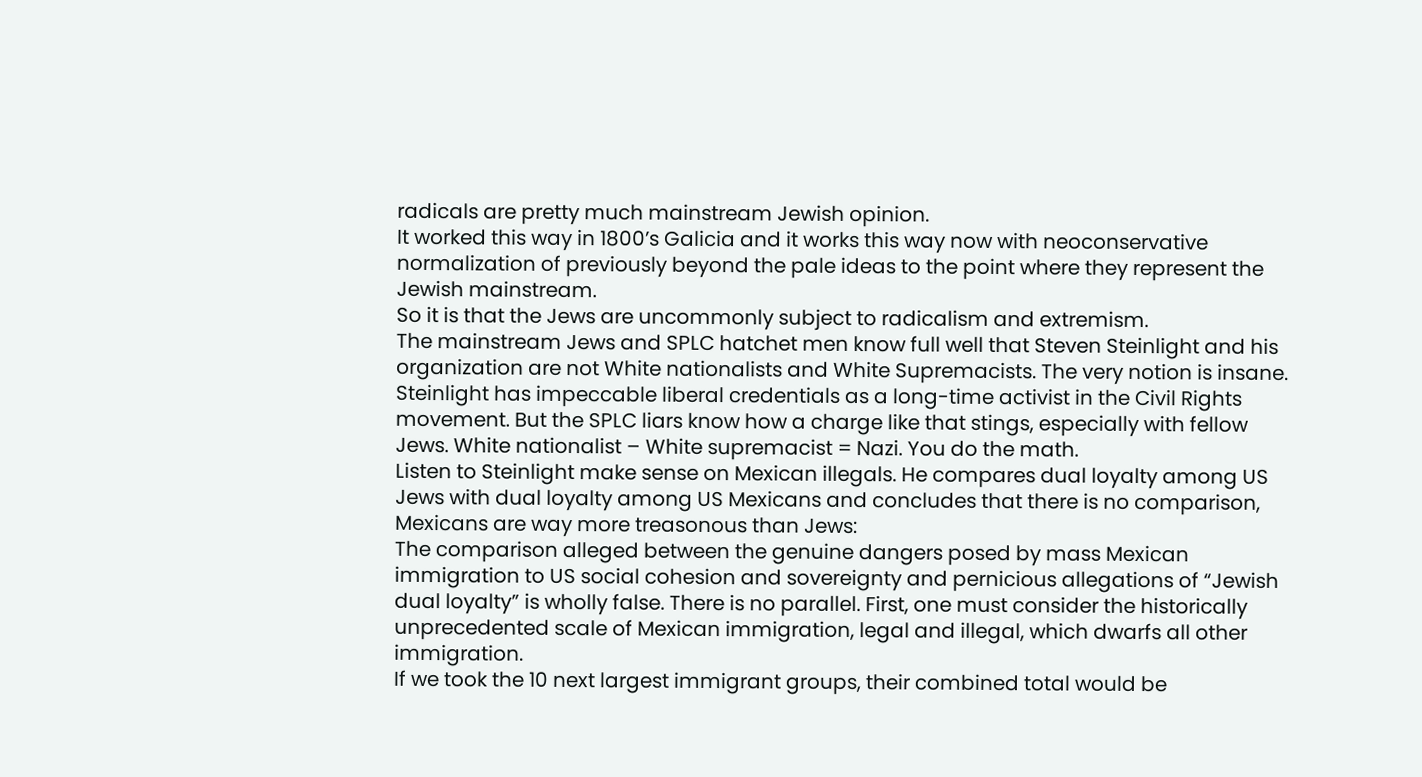radicals are pretty much mainstream Jewish opinion.
It worked this way in 1800’s Galicia and it works this way now with neoconservative normalization of previously beyond the pale ideas to the point where they represent the Jewish mainstream.
So it is that the Jews are uncommonly subject to radicalism and extremism.
The mainstream Jews and SPLC hatchet men know full well that Steven Steinlight and his organization are not White nationalists and White Supremacists. The very notion is insane. Steinlight has impeccable liberal credentials as a long-time activist in the Civil Rights movement. But the SPLC liars know how a charge like that stings, especially with fellow Jews. White nationalist – White supremacist = Nazi. You do the math.
Listen to Steinlight make sense on Mexican illegals. He compares dual loyalty among US Jews with dual loyalty among US Mexicans and concludes that there is no comparison, Mexicans are way more treasonous than Jews:
The comparison alleged between the genuine dangers posed by mass Mexican immigration to US social cohesion and sovereignty and pernicious allegations of “Jewish dual loyalty” is wholly false. There is no parallel. First, one must consider the historically unprecedented scale of Mexican immigration, legal and illegal, which dwarfs all other immigration.
If we took the 10 next largest immigrant groups, their combined total would be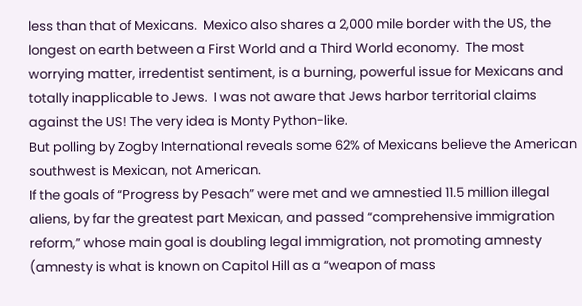less than that of Mexicans.  Mexico also shares a 2,000 mile border with the US, the longest on earth between a First World and a Third World economy.  The most worrying matter, irredentist sentiment, is a burning, powerful issue for Mexicans and totally inapplicable to Jews.  I was not aware that Jews harbor territorial claims against the US! The very idea is Monty Python-like.
But polling by Zogby International reveals some 62% of Mexicans believe the American southwest is Mexican, not American.
If the goals of “Progress by Pesach” were met and we amnestied 11.5 million illegal aliens, by far the greatest part Mexican, and passed “comprehensive immigration reform,” whose main goal is doubling legal immigration, not promoting amnesty (amnesty is what is known on Capitol Hill as a “weapon of mass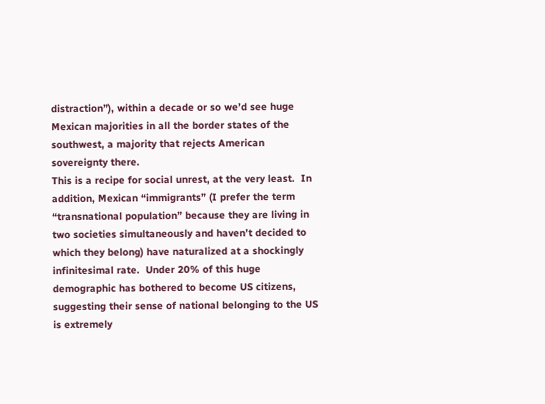distraction”), within a decade or so we’d see huge Mexican majorities in all the border states of the southwest, a majority that rejects American sovereignty there.
This is a recipe for social unrest, at the very least.  In addition, Mexican “immigrants” (I prefer the term “transnational population” because they are living in two societies simultaneously and haven’t decided to which they belong) have naturalized at a shockingly infinitesimal rate.  Under 20% of this huge demographic has bothered to become US citizens, suggesting their sense of national belonging to the US is extremely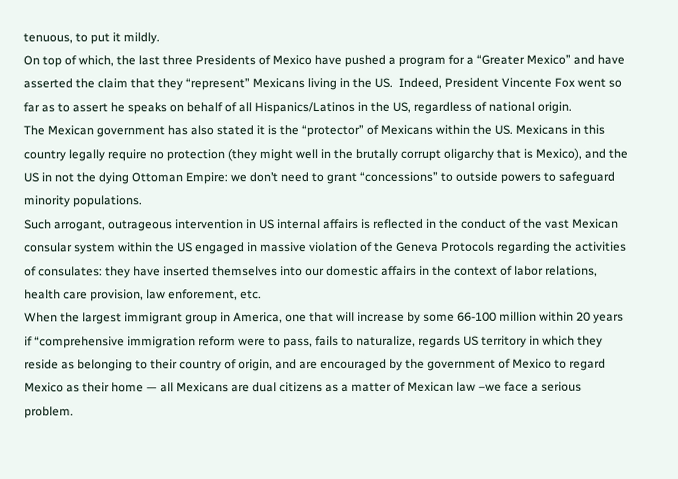tenuous, to put it mildly.
On top of which, the last three Presidents of Mexico have pushed a program for a “Greater Mexico” and have asserted the claim that they “represent” Mexicans living in the US.  Indeed, President Vincente Fox went so far as to assert he speaks on behalf of all Hispanics/Latinos in the US, regardless of national origin.
The Mexican government has also stated it is the “protector” of Mexicans within the US. Mexicans in this country legally require no protection (they might well in the brutally corrupt oligarchy that is Mexico), and the US in not the dying Ottoman Empire: we don’t need to grant “concessions” to outside powers to safeguard minority populations.
Such arrogant, outrageous intervention in US internal affairs is reflected in the conduct of the vast Mexican consular system within the US engaged in massive violation of the Geneva Protocols regarding the activities of consulates: they have inserted themselves into our domestic affairs in the context of labor relations, health care provision, law enforement, etc.
When the largest immigrant group in America, one that will increase by some 66-100 million within 20 years if “comprehensive immigration reform were to pass, fails to naturalize, regards US territory in which they reside as belonging to their country of origin, and are encouraged by the government of Mexico to regard Mexico as their home — all Mexicans are dual citizens as a matter of Mexican law –we face a serious problem.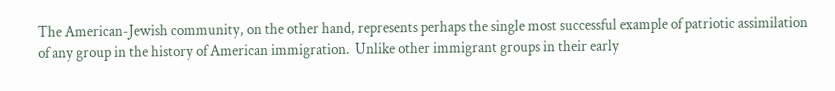The American-Jewish community, on the other hand, represents perhaps the single most successful example of patriotic assimilation of any group in the history of American immigration.  Unlike other immigrant groups in their early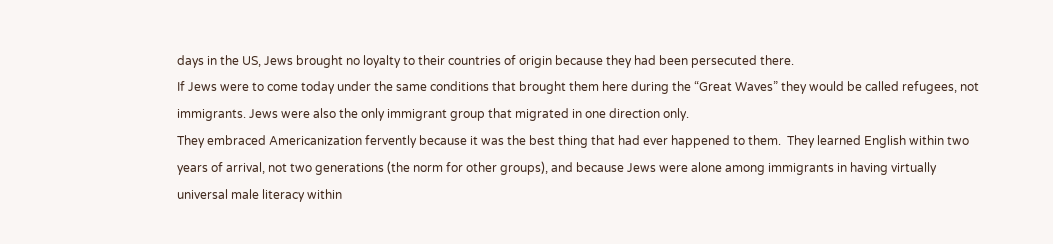days in the US, Jews brought no loyalty to their countries of origin because they had been persecuted there.
If Jews were to come today under the same conditions that brought them here during the “Great Waves” they would be called refugees, not immigrants. Jews were also the only immigrant group that migrated in one direction only.
They embraced Americanization fervently because it was the best thing that had ever happened to them.  They learned English within two years of arrival, not two generations (the norm for other groups), and because Jews were alone among immigrants in having virtually universal male literacy within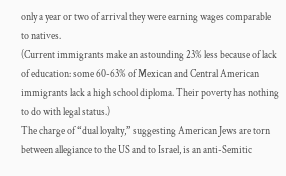only a year or two of arrival they were earning wages comparable to natives.
(Current immigrants make an astounding 23% less because of lack of education: some 60-63% of Mexican and Central American immigrants lack a high school diploma. Their poverty has nothing to do with legal status.)
The charge of “dual loyalty,” suggesting American Jews are torn between allegiance to the US and to Israel, is an anti-Semitic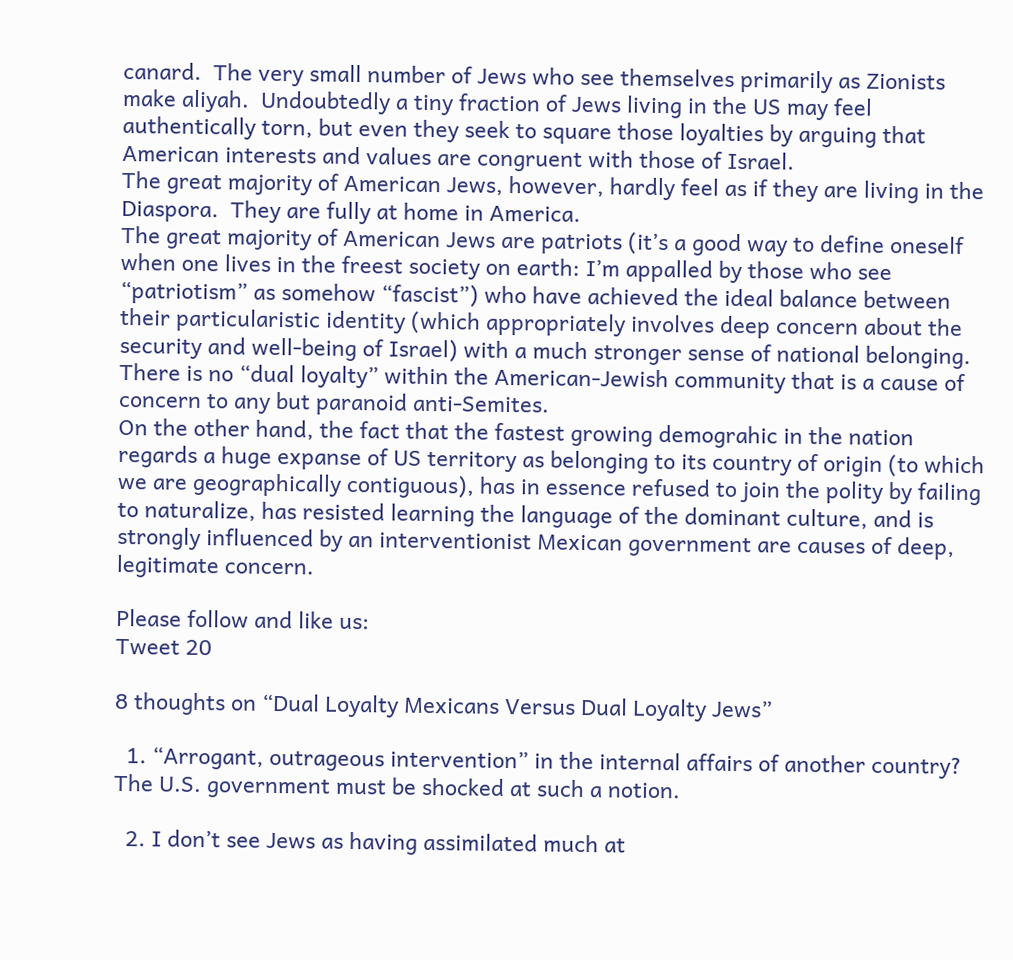canard.  The very small number of Jews who see themselves primarily as Zionists make aliyah.  Undoubtedly a tiny fraction of Jews living in the US may feel authentically torn, but even they seek to square those loyalties by arguing that American interests and values are congruent with those of Israel.
The great majority of American Jews, however, hardly feel as if they are living in the Diaspora.  They are fully at home in America.
The great majority of American Jews are patriots (it’s a good way to define oneself when one lives in the freest society on earth: I’m appalled by those who see “patriotism” as somehow “fascist”) who have achieved the ideal balance between their particularistic identity (which appropriately involves deep concern about the security and well-being of Israel) with a much stronger sense of national belonging.
There is no “dual loyalty” within the American-Jewish community that is a cause of concern to any but paranoid anti-Semites.
On the other hand, the fact that the fastest growing demograhic in the nation regards a huge expanse of US territory as belonging to its country of origin (to which we are geographically contiguous), has in essence refused to join the polity by failing to naturalize, has resisted learning the language of the dominant culture, and is strongly influenced by an interventionist Mexican government are causes of deep, legitimate concern.

Please follow and like us:
Tweet 20

8 thoughts on “Dual Loyalty Mexicans Versus Dual Loyalty Jews”

  1. “Arrogant, outrageous intervention” in the internal affairs of another country? The U.S. government must be shocked at such a notion.

  2. I don’t see Jews as having assimilated much at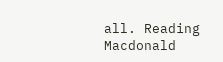all. Reading Macdonald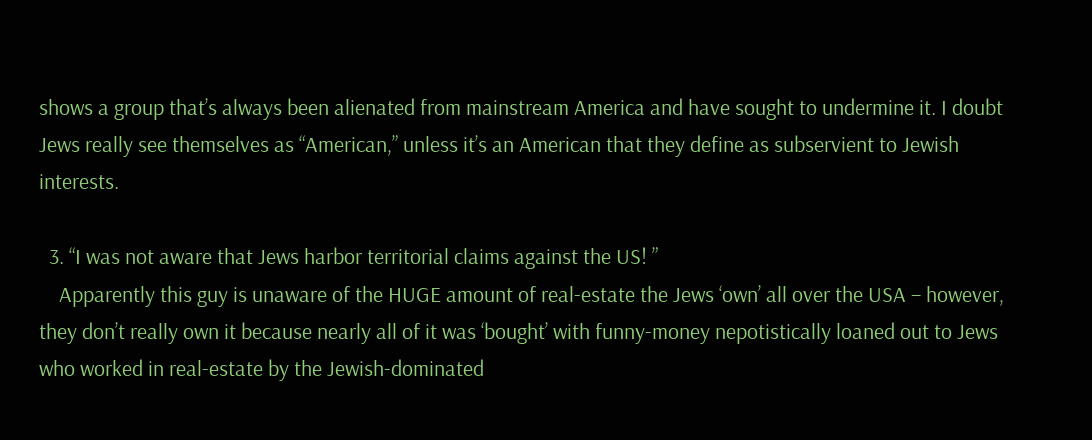shows a group that’s always been alienated from mainstream America and have sought to undermine it. I doubt Jews really see themselves as “American,” unless it’s an American that they define as subservient to Jewish interests.

  3. “I was not aware that Jews harbor territorial claims against the US! ”
    Apparently this guy is unaware of the HUGE amount of real-estate the Jews ‘own’ all over the USA – however, they don’t really own it because nearly all of it was ‘bought’ with funny-money nepotistically loaned out to Jews who worked in real-estate by the Jewish-dominated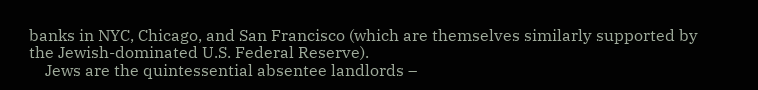banks in NYC, Chicago, and San Francisco (which are themselves similarly supported by the Jewish-dominated U.S. Federal Reserve).
    Jews are the quintessential absentee landlords –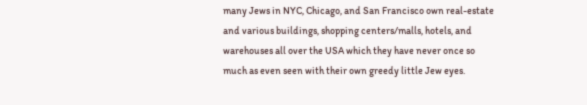many Jews in NYC, Chicago, and San Francisco own real-estate and various buildings, shopping centers/malls, hotels, and warehouses all over the USA which they have never once so much as even seen with their own greedy little Jew eyes.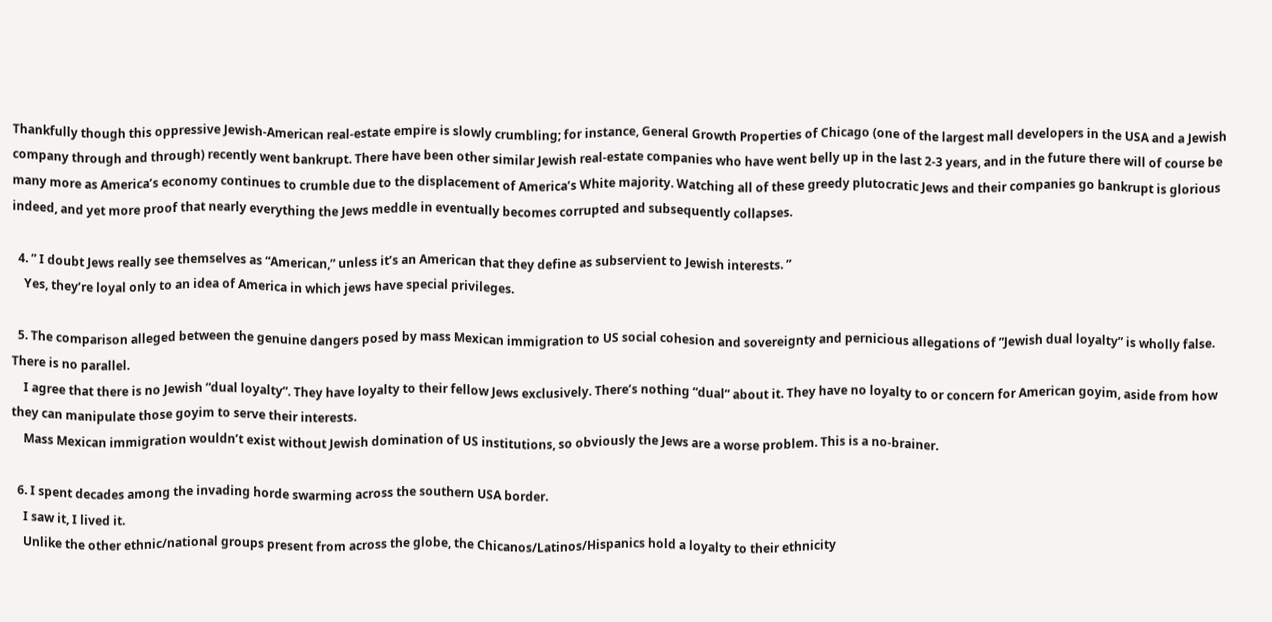Thankfully though this oppressive Jewish-American real-estate empire is slowly crumbling; for instance, General Growth Properties of Chicago (one of the largest mall developers in the USA and a Jewish company through and through) recently went bankrupt. There have been other similar Jewish real-estate companies who have went belly up in the last 2-3 years, and in the future there will of course be many more as America’s economy continues to crumble due to the displacement of America’s White majority. Watching all of these greedy plutocratic Jews and their companies go bankrupt is glorious indeed, and yet more proof that nearly everything the Jews meddle in eventually becomes corrupted and subsequently collapses.

  4. ” I doubt Jews really see themselves as “American,” unless it’s an American that they define as subservient to Jewish interests. ”
    Yes, they’re loyal only to an idea of America in which jews have special privileges.

  5. The comparison alleged between the genuine dangers posed by mass Mexican immigration to US social cohesion and sovereignty and pernicious allegations of ”Jewish dual loyalty” is wholly false. There is no parallel.
    I agree that there is no Jewish “dual loyalty”. They have loyalty to their fellow Jews exclusively. There’s nothing “dual” about it. They have no loyalty to or concern for American goyim, aside from how they can manipulate those goyim to serve their interests.
    Mass Mexican immigration wouldn’t exist without Jewish domination of US institutions, so obviously the Jews are a worse problem. This is a no-brainer.

  6. I spent decades among the invading horde swarming across the southern USA border.
    I saw it, I lived it.
    Unlike the other ethnic/national groups present from across the globe, the Chicanos/Latinos/Hispanics hold a loyalty to their ethnicity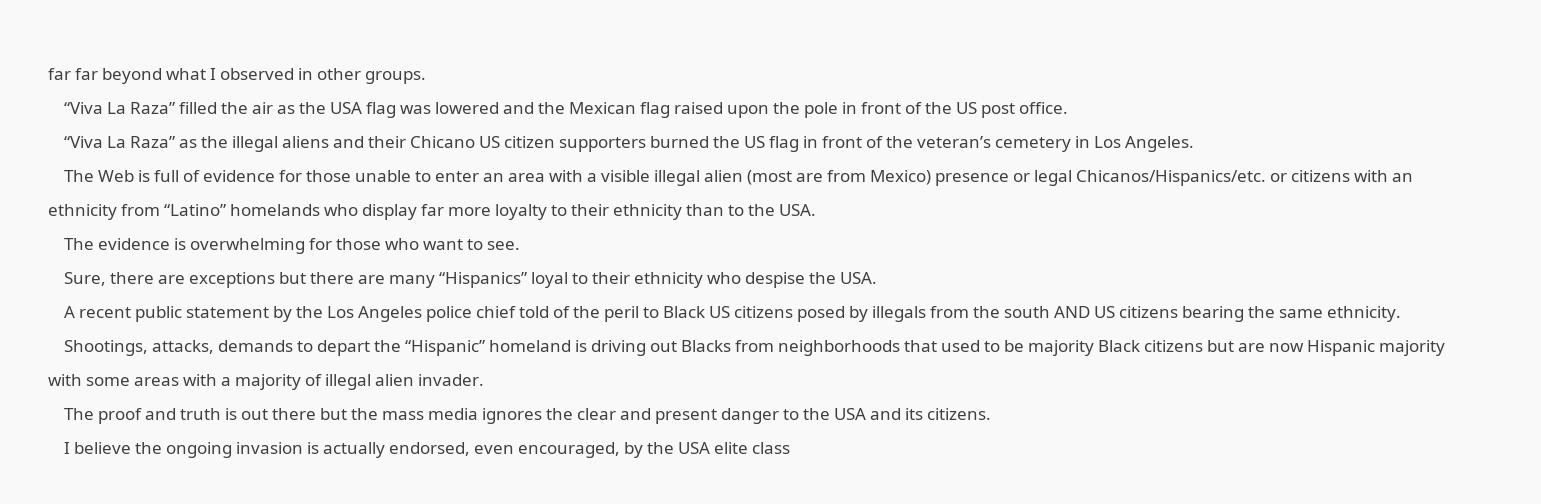far far beyond what I observed in other groups.
    “Viva La Raza” filled the air as the USA flag was lowered and the Mexican flag raised upon the pole in front of the US post office.
    “Viva La Raza” as the illegal aliens and their Chicano US citizen supporters burned the US flag in front of the veteran’s cemetery in Los Angeles.
    The Web is full of evidence for those unable to enter an area with a visible illegal alien (most are from Mexico) presence or legal Chicanos/Hispanics/etc. or citizens with an ethnicity from “Latino” homelands who display far more loyalty to their ethnicity than to the USA.
    The evidence is overwhelming for those who want to see.
    Sure, there are exceptions but there are many “Hispanics” loyal to their ethnicity who despise the USA.
    A recent public statement by the Los Angeles police chief told of the peril to Black US citizens posed by illegals from the south AND US citizens bearing the same ethnicity.
    Shootings, attacks, demands to depart the “Hispanic” homeland is driving out Blacks from neighborhoods that used to be majority Black citizens but are now Hispanic majority with some areas with a majority of illegal alien invader.
    The proof and truth is out there but the mass media ignores the clear and present danger to the USA and its citizens.
    I believe the ongoing invasion is actually endorsed, even encouraged, by the USA elite class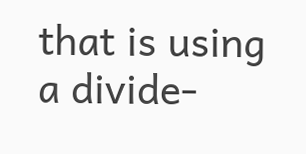that is using a divide-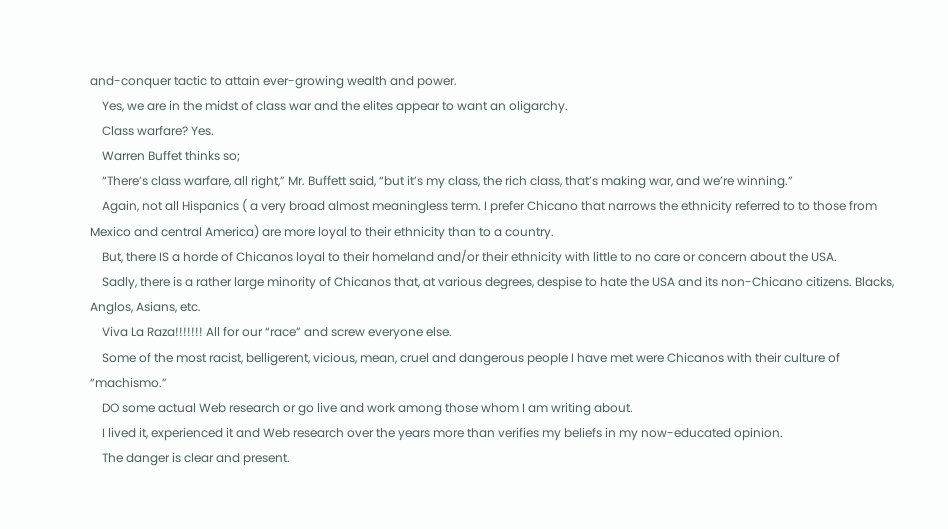and-conquer tactic to attain ever-growing wealth and power.
    Yes, we are in the midst of class war and the elites appear to want an oligarchy.
    Class warfare? Yes.
    Warren Buffet thinks so;
    “There’s class warfare, all right,” Mr. Buffett said, “but it’s my class, the rich class, that’s making war, and we’re winning.”
    Again, not all Hispanics ( a very broad almost meaningless term. I prefer Chicano that narrows the ethnicity referred to to those from Mexico and central America) are more loyal to their ethnicity than to a country.
    But, there IS a horde of Chicanos loyal to their homeland and/or their ethnicity with little to no care or concern about the USA.
    Sadly, there is a rather large minority of Chicanos that, at various degrees, despise to hate the USA and its non-Chicano citizens. Blacks, Anglos, Asians, etc.
    Viva La Raza!!!!!!! All for our “race” and screw everyone else.
    Some of the most racist, belligerent, vicious, mean, cruel and dangerous people I have met were Chicanos with their culture of “machismo.”
    DO some actual Web research or go live and work among those whom I am writing about.
    I lived it, experienced it and Web research over the years more than verifies my beliefs in my now-educated opinion.
    The danger is clear and present.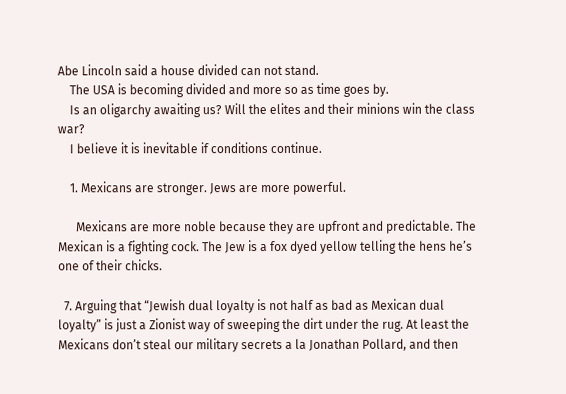Abe Lincoln said a house divided can not stand.
    The USA is becoming divided and more so as time goes by.
    Is an oligarchy awaiting us? Will the elites and their minions win the class war?
    I believe it is inevitable if conditions continue.

    1. Mexicans are stronger. Jews are more powerful.

      Mexicans are more noble because they are upfront and predictable. The Mexican is a fighting cock. The Jew is a fox dyed yellow telling the hens he’s one of their chicks.

  7. Arguing that “Jewish dual loyalty is not half as bad as Mexican dual loyalty” is just a Zionist way of sweeping the dirt under the rug. At least the Mexicans don’t steal our military secrets a la Jonathan Pollard, and then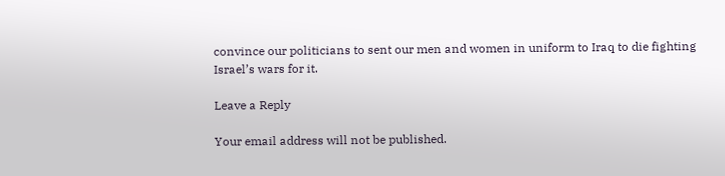convince our politicians to sent our men and women in uniform to Iraq to die fighting Israel’s wars for it.

Leave a Reply

Your email address will not be published.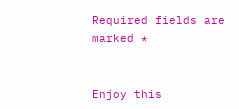Required fields are marked *


Enjoy this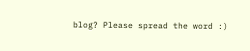blog? Please spread the word :)